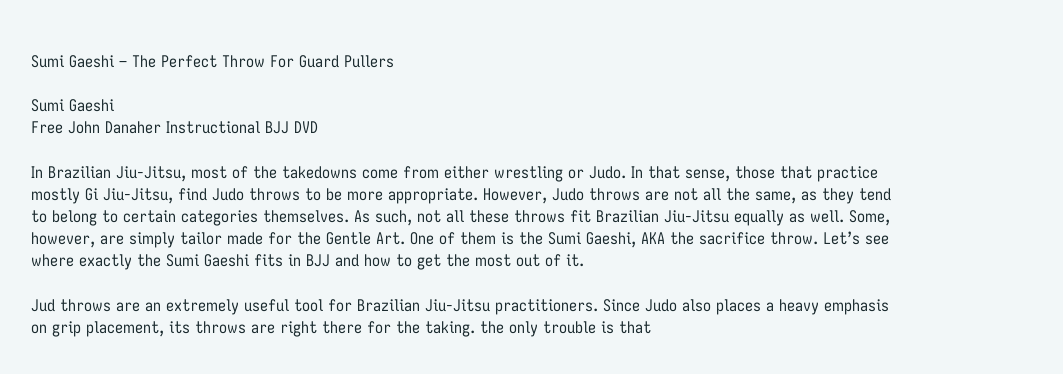Sumi Gaeshi – The Perfect Throw For Guard Pullers

Sumi Gaeshi
Free John Danaher Instructional BJJ DVD

In Brazilian Jiu-Jitsu, most of the takedowns come from either wrestling or Judo. In that sense, those that practice mostly Gi Jiu-Jitsu, find Judo throws to be more appropriate. However, Judo throws are not all the same, as they tend to belong to certain categories themselves. As such, not all these throws fit Brazilian Jiu-Jitsu equally as well. Some, however, are simply tailor made for the Gentle Art. One of them is the Sumi Gaeshi, AKA the sacrifice throw. Let’s see where exactly the Sumi Gaeshi fits in BJJ and how to get the most out of it.

Jud throws are an extremely useful tool for Brazilian Jiu-Jitsu practitioners. Since Judo also places a heavy emphasis on grip placement, its throws are right there for the taking. the only trouble is that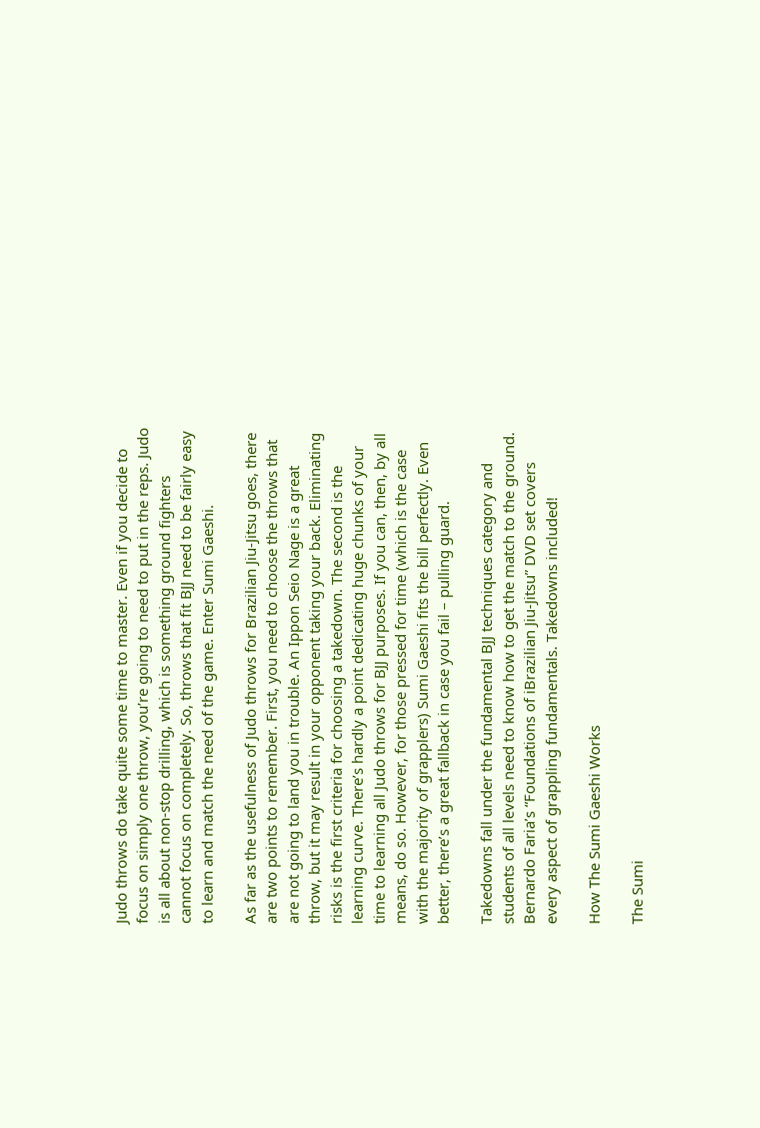Judo throws do take quite some time to master. Even if you decide to focus on simply one throw, you’re going to need to put in the reps. Judo is all about non-stop drilling, which is something ground fighters cannot focus on completely. So, throws that fit BJJ need to be fairly easy to learn and match the need of the game. Enter Sumi Gaeshi.

As far as the usefulness of Judo throws for Brazilian Jiu-Jitsu goes, there are two points to remember. First, you need to choose the throws that are not going to land you in trouble. An Ippon Seio Nage is a great throw, but it may result in your opponent taking your back. Eliminating risks is the first criteria for choosing a takedown. The second is the learning curve. There’s hardly a point dedicating huge chunks of your time to learning all Judo throws for BJJ purposes. If you can, then, by all means, do so. However, for those pressed for time (which is the case with the majority of grapplers) Sumi Gaeshi fits the bill perfectly. Even better, there’s a great fallback in case you fail – pulling guard.

Takedowns fall under the fundamental BJJ techniques category and students of all levels need to know how to get the match to the ground. Bernardo Faria’s “Foundations of iBrazilian Jiu-Jitsu” DVD set covers every aspect of grappling fundamentals. Takedowns included!

How The Sumi Gaeshi Works

The Sumi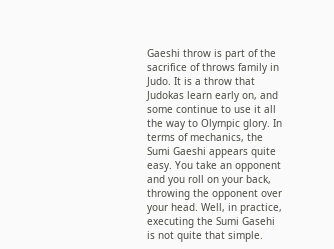Gaeshi throw is part of the sacrifice of throws family in Judo. It is a throw that Judokas learn early on, and some continue to use it all the way to Olympic glory. In terms of mechanics, the Sumi Gaeshi appears quite easy. You take an opponent and you roll on your back, throwing the opponent over your head. Well, in practice, executing the Sumi Gasehi is not quite that simple.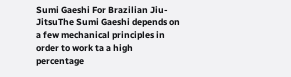Sumi Gaeshi For Brazilian Jiu-JitsuThe Sumi Gaeshi depends on a few mechanical principles in order to work ta a high percentage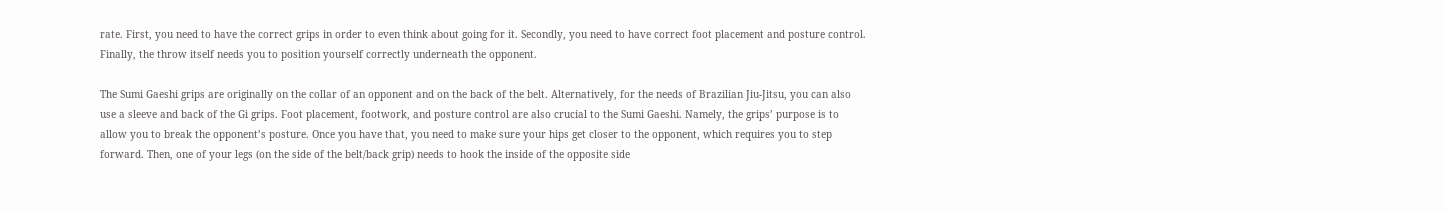rate. First, you need to have the correct grips in order to even think about going for it. Secondly, you need to have correct foot placement and posture control. Finally, the throw itself needs you to position yourself correctly underneath the opponent.

The Sumi Gaeshi grips are originally on the collar of an opponent and on the back of the belt. Alternatively, for the needs of Brazilian Jiu-Jitsu, you can also use a sleeve and back of the Gi grips. Foot placement, footwork, and posture control are also crucial to the Sumi Gaeshi. Namely, the grips’ purpose is to allow you to break the opponent’s posture. Once you have that, you need to make sure your hips get closer to the opponent, which requires you to step forward. Then, one of your legs (on the side of the belt/back grip) needs to hook the inside of the opposite side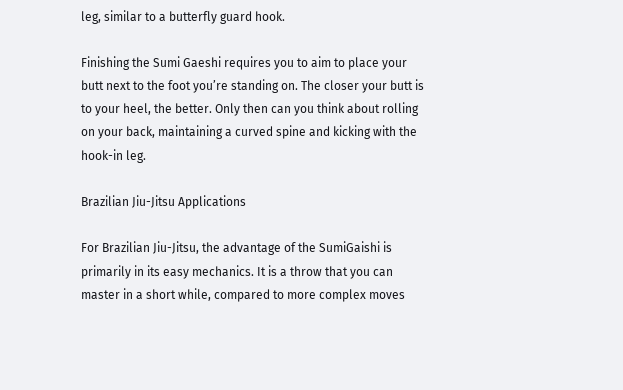leg, similar to a butterfly guard hook.

Finishing the Sumi Gaeshi requires you to aim to place your butt next to the foot you’re standing on. The closer your butt is to your heel, the better. Only then can you think about rolling on your back, maintaining a curved spine and kicking with the hook-in leg.

Brazilian Jiu-Jitsu Applications

For Brazilian Jiu-Jitsu, the advantage of the SumiGaishi is primarily in its easy mechanics. It is a throw that you can master in a short while, compared to more complex moves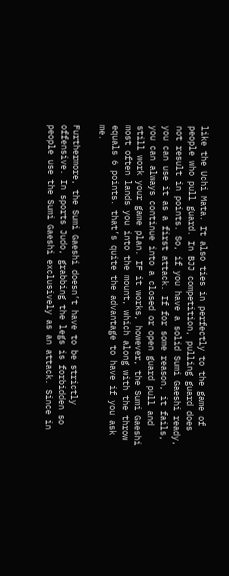like the Uchi Mata. It also ties in perfectly to the game of people who pull guard. In BJJ competition, pulling guard does not result in points. So, if you have a solid Sumi Gaeshi ready, you can use it as a first attack. If for some reason, it fails, you can always continue into a closed or open guard pull and still work your game plan. IF it works, however, the Sumi Gaeshi most often lands you into the mount, which along with the throw equals 6 points. that’s quite the advantage to have if you ask me.

Furthermore, the Sumi Gaeshi doesn’t have to be strictly offensive. In sports Judo, grabbing the legs is forbidden so people use the Sumi Gaeshi exclusively as an attack. Since in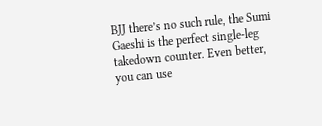BJJ there’s no such rule, the Sumi Gaeshi is the perfect single-leg takedown counter. Even better, you can use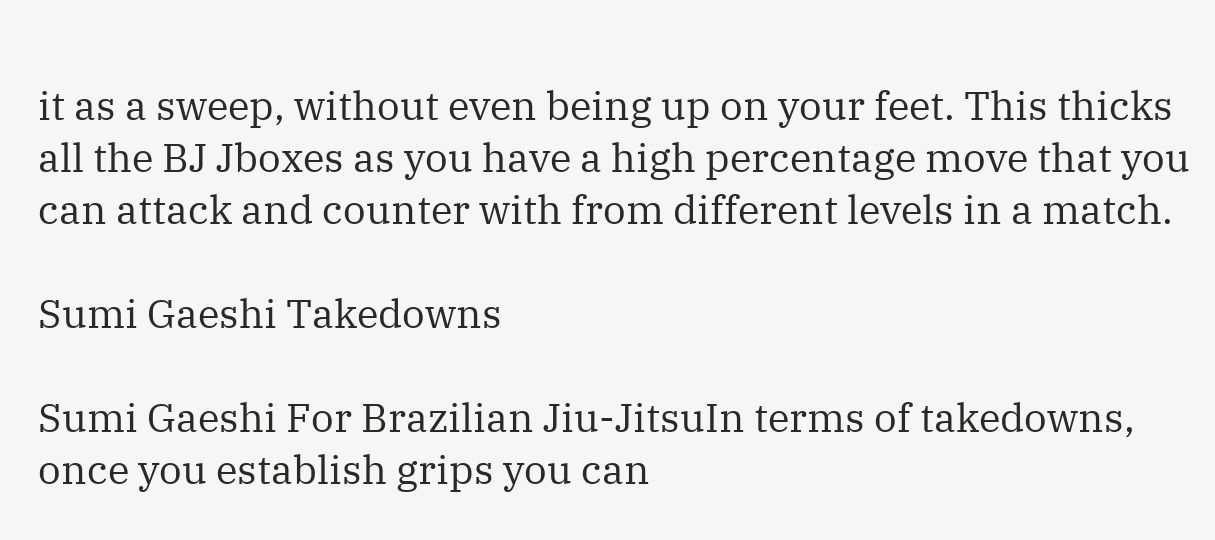it as a sweep, without even being up on your feet. This thicks all the BJ Jboxes as you have a high percentage move that you can attack and counter with from different levels in a match.

Sumi Gaeshi Takedowns

Sumi Gaeshi For Brazilian Jiu-JitsuIn terms of takedowns, once you establish grips you can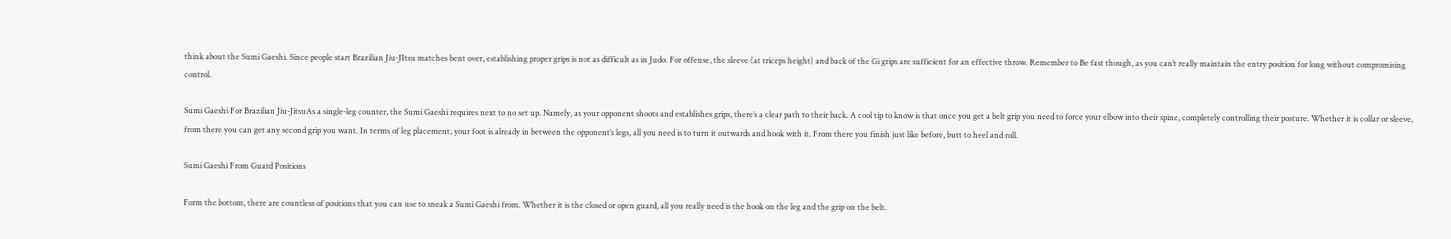think about the Sumi Gaeshi. Since people start Brazilian Jiu-JItsu matches bent over, establishing proper grips is not as difficult as in Judo. For offense, the sleeve (at triceps height) and back of the Gi grips are sufficient for an effective throw. Remember to Be fast though, as you can’t really maintain the entry position for long without compromising control.

Sumi Gaeshi For Brazilian Jiu-JitsuAs a single-leg counter, the Sumi Gaeshi requires next to no set up. Namely, as your opponent shoots and establishes grips, there’s a clear path to their back. A cool tip to know is that once you get a belt grip you need to force your elbow into their spine, completely controlling their posture. Whether it is collar or sleeve, from there you can get any second grip you want. In terms of leg placement, your foot is already in between the opponent’s legs, all you need is to turn it outwards and hook with it. From there you finish just like before, butt to heel and roll.

Sumi Gaeshi From Guard Positions

Form the bottom, there are countless of positions that you can use to sneak a Sumi Gaeshi from. Whether it is the closed or open guard, all you really need is the hook on the leg and the grip on the belt.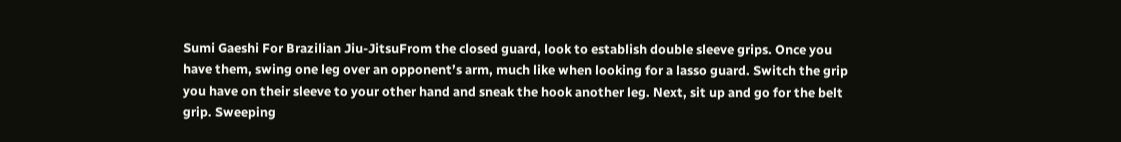Sumi Gaeshi For Brazilian Jiu-JitsuFrom the closed guard, look to establish double sleeve grips. Once you have them, swing one leg over an opponent’s arm, much like when looking for a lasso guard. Switch the grip you have on their sleeve to your other hand and sneak the hook another leg. Next, sit up and go for the belt grip. Sweeping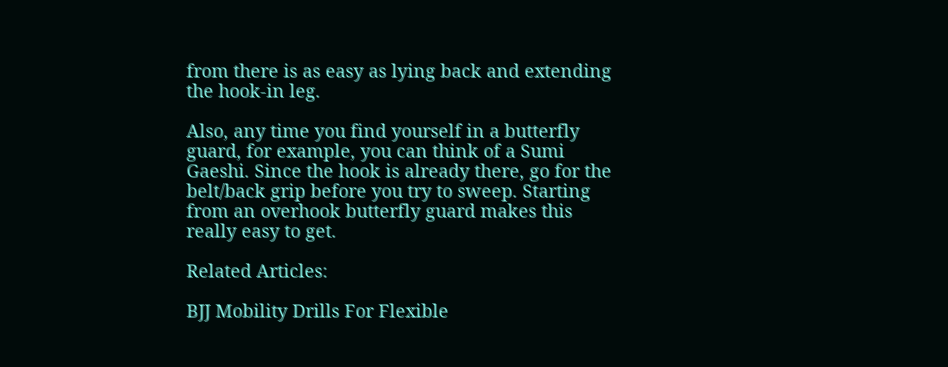from there is as easy as lying back and extending the hook-in leg.

Also, any time you find yourself in a butterfly guard, for example, you can think of a Sumi Gaeshi. Since the hook is already there, go for the belt/back grip before you try to sweep. Starting from an overhook butterfly guard makes this really easy to get.

Related Articles:

BJJ Mobility Drills For Flexible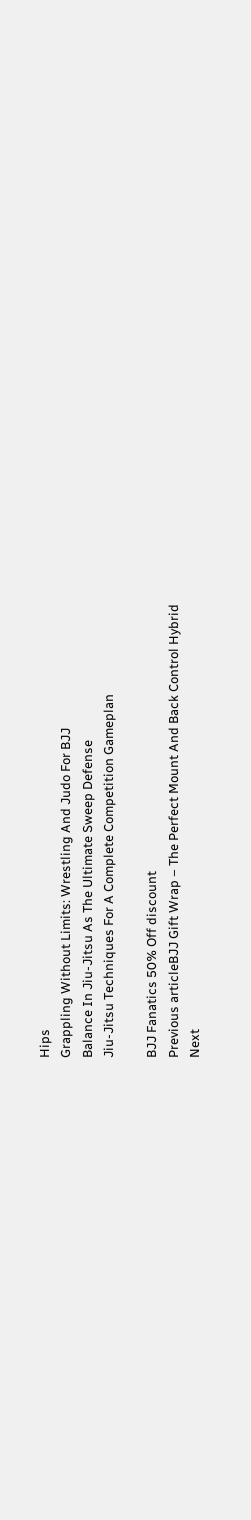Hips
Grappling Without Limits: Wrestling And Judo For BJJ
Balance In Jiu-Jitsu As The Ultimate Sweep Defense
Jiu-Jitsu Techniques For A Complete Competition Gameplan

BJJ Fanatics 50% Off discount
Previous articleBJJ Gift Wrap – The Perfect Mount And Back Control Hybrid
Next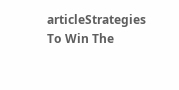articleStrategies To Win The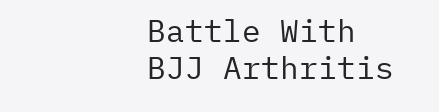Battle With BJJ Arthritis